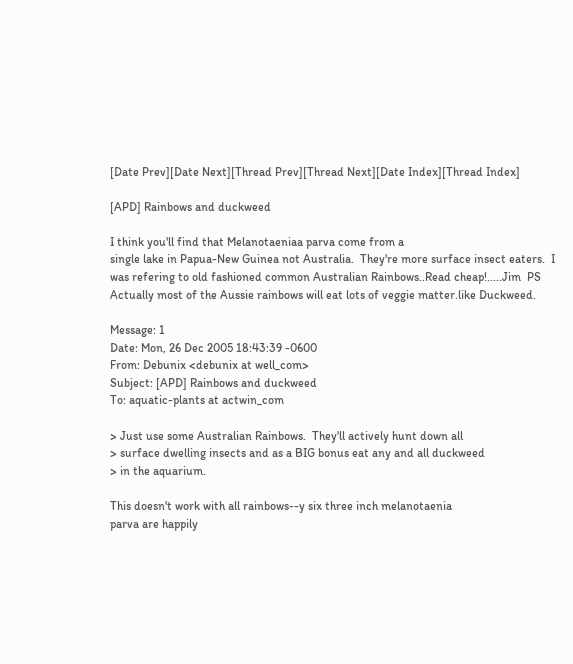[Date Prev][Date Next][Thread Prev][Thread Next][Date Index][Thread Index]

[APD] Rainbows and duckweed

I think you'll find that Melanotaeniaa parva come from a
single lake in Papua-New Guinea not Australia.  They're more surface insect eaters.  I was refering to old fashioned common Australian Rainbows..Read cheap!.....Jim  PS Actually most of the Aussie rainbows will eat lots of veggie matter.like Duckweed.

Message: 1
Date: Mon, 26 Dec 2005 18:43:39 -0600
From: Debunix <debunix at well_com>
Subject: [APD] Rainbows and duckweed
To: aquatic-plants at actwin_com

> Just use some Australian Rainbows.  They'll actively hunt down all
> surface dwelling insects and as a BIG bonus eat any and all duckweed
> in the aquarium.

This doesn't work with all rainbows--y six three inch melanotaenia
parva are happily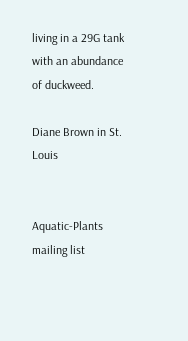living in a 29G tank with an abundance of duckweed.

Diane Brown in St. Louis


Aquatic-Plants mailing list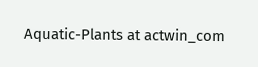Aquatic-Plants at actwin_com